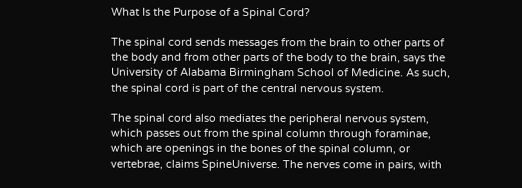What Is the Purpose of a Spinal Cord?

The spinal cord sends messages from the brain to other parts of the body and from other parts of the body to the brain, says the University of Alabama Birmingham School of Medicine. As such, the spinal cord is part of the central nervous system.

The spinal cord also mediates the peripheral nervous system, which passes out from the spinal column through foraminae, which are openings in the bones of the spinal column, or vertebrae, claims SpineUniverse. The nerves come in pairs, with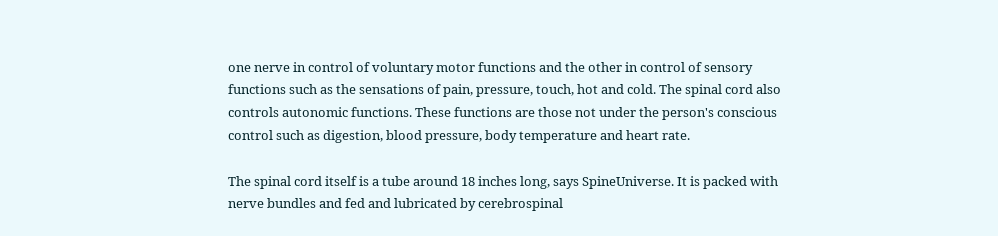one nerve in control of voluntary motor functions and the other in control of sensory functions such as the sensations of pain, pressure, touch, hot and cold. The spinal cord also controls autonomic functions. These functions are those not under the person's conscious control such as digestion, blood pressure, body temperature and heart rate.

The spinal cord itself is a tube around 18 inches long, says SpineUniverse. It is packed with nerve bundles and fed and lubricated by cerebrospinal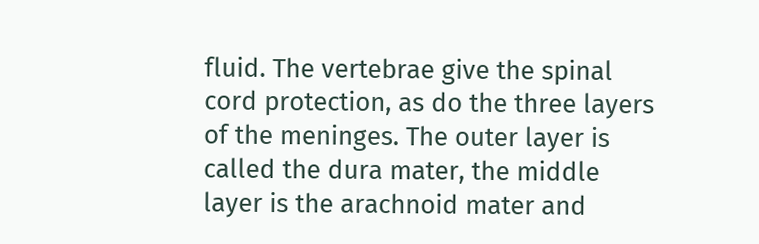fluid. The vertebrae give the spinal cord protection, as do the three layers of the meninges. The outer layer is called the dura mater, the middle layer is the arachnoid mater and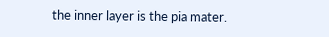the inner layer is the pia mater.